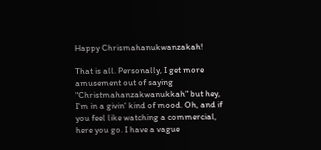Happy Chrismahanukwanzakah!

That is all. Personally, I get more amusement out of saying "Christmahanzakwanukkah" but hey, I'm in a givin' kind of mood. Oh, and if you feel like watching a commercial, here you go. I have a vague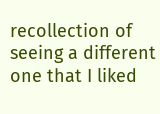recollection of seeing a different one that I liked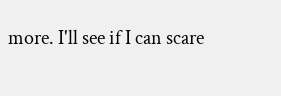more. I'll see if I can scare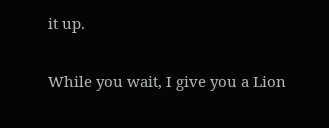it up.

While you wait, I give you a Lion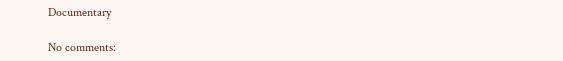Documentary

No comments: